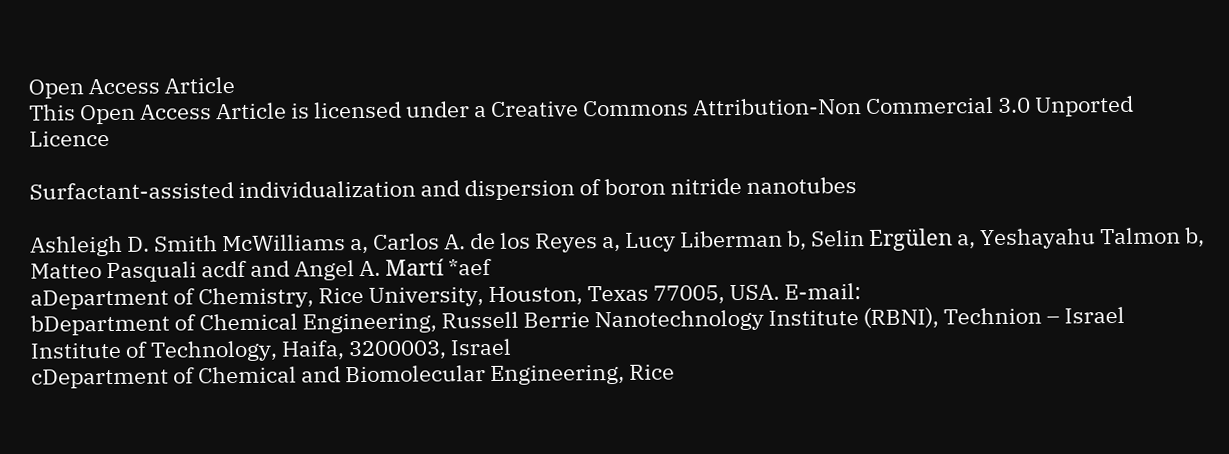Open Access Article
This Open Access Article is licensed under a Creative Commons Attribution-Non Commercial 3.0 Unported Licence

Surfactant-assisted individualization and dispersion of boron nitride nanotubes

Ashleigh D. Smith McWilliams a, Carlos A. de los Reyes a, Lucy Liberman b, Selin Ergülen a, Yeshayahu Talmon b, Matteo Pasquali acdf and Angel A. Martí *aef
aDepartment of Chemistry, Rice University, Houston, Texas 77005, USA. E-mail:
bDepartment of Chemical Engineering, Russell Berrie Nanotechnology Institute (RBNI), Technion – Israel Institute of Technology, Haifa, 3200003, Israel
cDepartment of Chemical and Biomolecular Engineering, Rice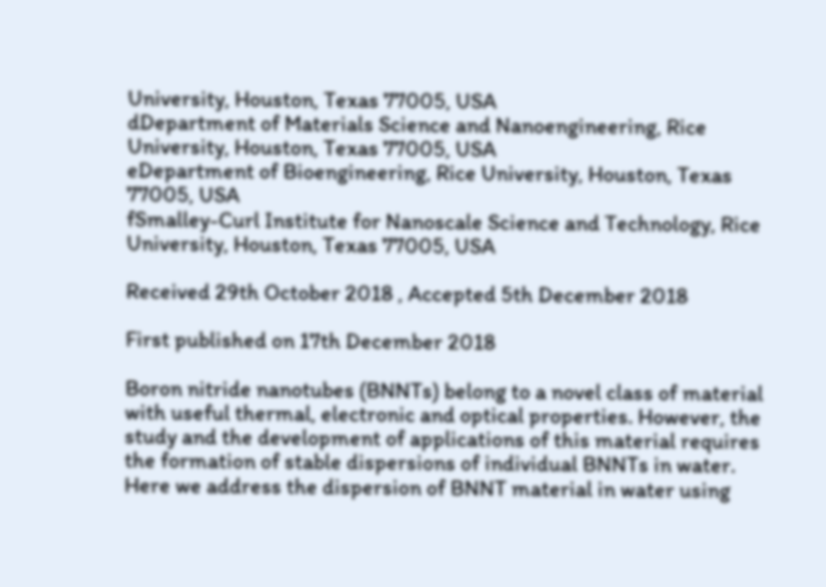University, Houston, Texas 77005, USA
dDepartment of Materials Science and Nanoengineering, Rice University, Houston, Texas 77005, USA
eDepartment of Bioengineering, Rice University, Houston, Texas 77005, USA
fSmalley-Curl Institute for Nanoscale Science and Technology, Rice University, Houston, Texas 77005, USA

Received 29th October 2018 , Accepted 5th December 2018

First published on 17th December 2018

Boron nitride nanotubes (BNNTs) belong to a novel class of material with useful thermal, electronic and optical properties. However, the study and the development of applications of this material requires the formation of stable dispersions of individual BNNTs in water. Here we address the dispersion of BNNT material in water using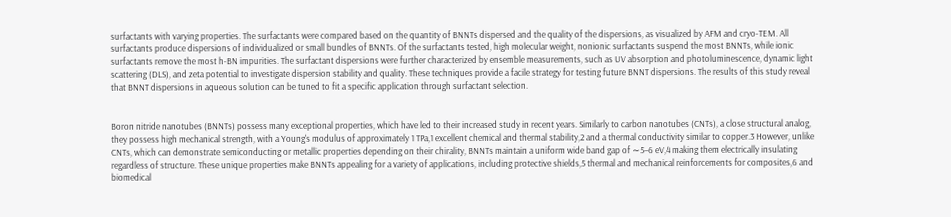surfactants with varying properties. The surfactants were compared based on the quantity of BNNTs dispersed and the quality of the dispersions, as visualized by AFM and cryo-TEM. All surfactants produce dispersions of individualized or small bundles of BNNTs. Of the surfactants tested, high molecular weight, nonionic surfactants suspend the most BNNTs, while ionic surfactants remove the most h-BN impurities. The surfactant dispersions were further characterized by ensemble measurements, such as UV absorption and photoluminescence, dynamic light scattering (DLS), and zeta potential to investigate dispersion stability and quality. These techniques provide a facile strategy for testing future BNNT dispersions. The results of this study reveal that BNNT dispersions in aqueous solution can be tuned to fit a specific application through surfactant selection.


Boron nitride nanotubes (BNNTs) possess many exceptional properties, which have led to their increased study in recent years. Similarly to carbon nanotubes (CNTs), a close structural analog, they possess high mechanical strength, with a Young's modulus of approximately 1 TPa,1 excellent chemical and thermal stability,2 and a thermal conductivity similar to copper.3 However, unlike CNTs, which can demonstrate semiconducting or metallic properties depending on their chirality, BNNTs maintain a uniform wide band gap of ∼5–6 eV,4 making them electrically insulating regardless of structure. These unique properties make BNNTs appealing for a variety of applications, including protective shields,5 thermal and mechanical reinforcements for composites,6 and biomedical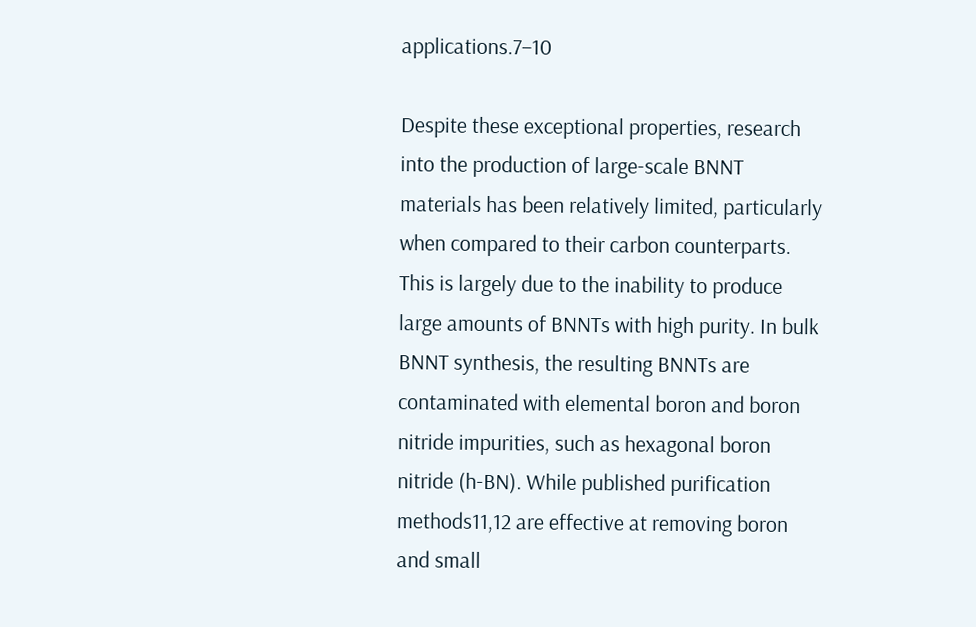applications.7–10

Despite these exceptional properties, research into the production of large-scale BNNT materials has been relatively limited, particularly when compared to their carbon counterparts. This is largely due to the inability to produce large amounts of BNNTs with high purity. In bulk BNNT synthesis, the resulting BNNTs are contaminated with elemental boron and boron nitride impurities, such as hexagonal boron nitride (h-BN). While published purification methods11,12 are effective at removing boron and small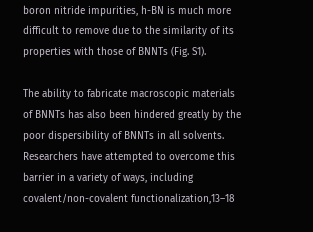boron nitride impurities, h-BN is much more difficult to remove due to the similarity of its properties with those of BNNTs (Fig. S1).

The ability to fabricate macroscopic materials of BNNTs has also been hindered greatly by the poor dispersibility of BNNTs in all solvents. Researchers have attempted to overcome this barrier in a variety of ways, including covalent/non-covalent functionalization,13–18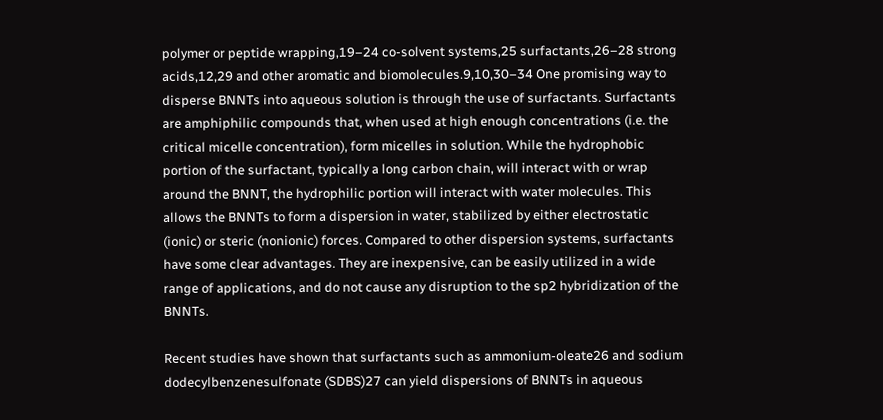polymer or peptide wrapping,19–24 co-solvent systems,25 surfactants,26–28 strong acids,12,29 and other aromatic and biomolecules.9,10,30–34 One promising way to disperse BNNTs into aqueous solution is through the use of surfactants. Surfactants are amphiphilic compounds that, when used at high enough concentrations (i.e. the critical micelle concentration), form micelles in solution. While the hydrophobic portion of the surfactant, typically a long carbon chain, will interact with or wrap around the BNNT, the hydrophilic portion will interact with water molecules. This allows the BNNTs to form a dispersion in water, stabilized by either electrostatic (ionic) or steric (nonionic) forces. Compared to other dispersion systems, surfactants have some clear advantages. They are inexpensive, can be easily utilized in a wide range of applications, and do not cause any disruption to the sp2 hybridization of the BNNTs.

Recent studies have shown that surfactants such as ammonium-oleate26 and sodium dodecylbenzenesulfonate (SDBS)27 can yield dispersions of BNNTs in aqueous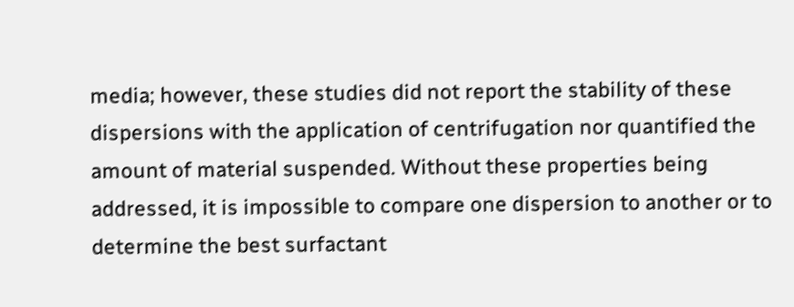media; however, these studies did not report the stability of these dispersions with the application of centrifugation nor quantified the amount of material suspended. Without these properties being addressed, it is impossible to compare one dispersion to another or to determine the best surfactant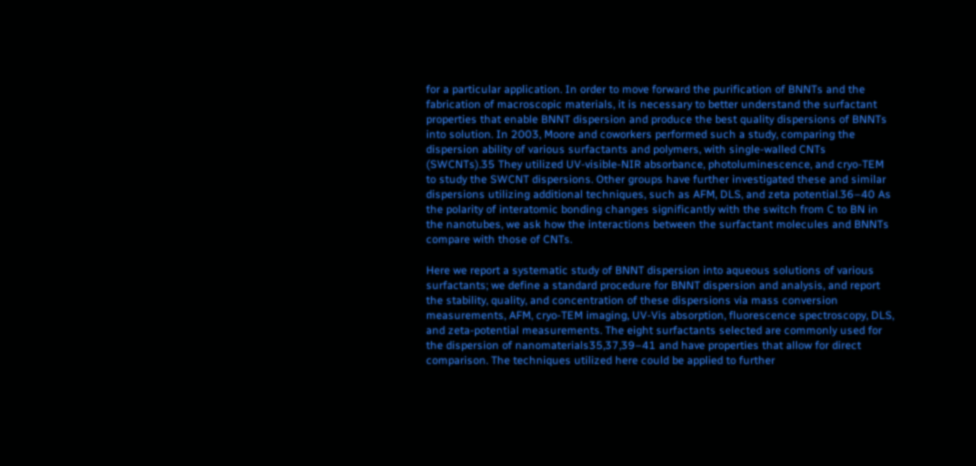for a particular application. In order to move forward the purification of BNNTs and the fabrication of macroscopic materials, it is necessary to better understand the surfactant properties that enable BNNT dispersion and produce the best quality dispersions of BNNTs into solution. In 2003, Moore and coworkers performed such a study, comparing the dispersion ability of various surfactants and polymers, with single-walled CNTs (SWCNTs).35 They utilized UV-visible-NIR absorbance, photoluminescence, and cryo-TEM to study the SWCNT dispersions. Other groups have further investigated these and similar dispersions utilizing additional techniques, such as AFM, DLS, and zeta potential.36–40 As the polarity of interatomic bonding changes significantly with the switch from C to BN in the nanotubes, we ask how the interactions between the surfactant molecules and BNNTs compare with those of CNTs.

Here we report a systematic study of BNNT dispersion into aqueous solutions of various surfactants; we define a standard procedure for BNNT dispersion and analysis, and report the stability, quality, and concentration of these dispersions via mass conversion measurements, AFM, cryo-TEM imaging, UV-Vis absorption, fluorescence spectroscopy, DLS, and zeta-potential measurements. The eight surfactants selected are commonly used for the dispersion of nanomaterials35,37,39–41 and have properties that allow for direct comparison. The techniques utilized here could be applied to further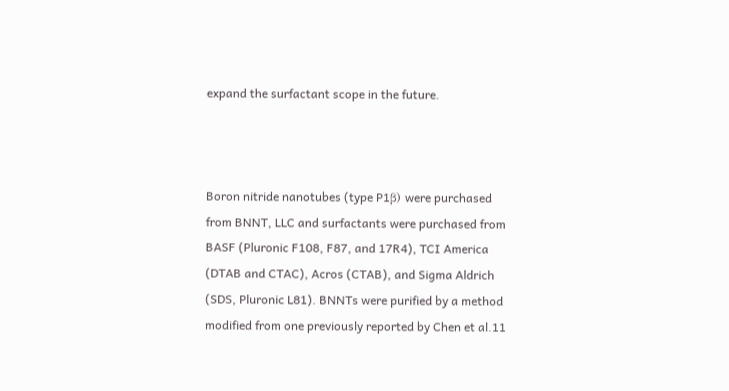expand the surfactant scope in the future.



Boron nitride nanotubes (type P1β) were purchased from BNNT, LLC and surfactants were purchased from BASF (Pluronic F108, F87, and 17R4), TCI America (DTAB and CTAC), Acros (CTAB), and Sigma Aldrich (SDS, Pluronic L81). BNNTs were purified by a method modified from one previously reported by Chen et al.11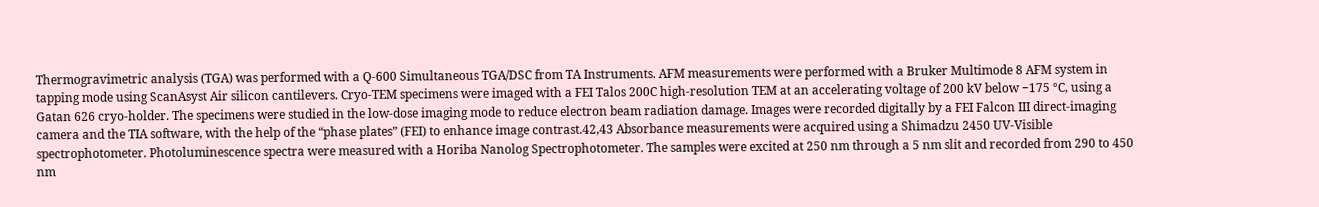Thermogravimetric analysis (TGA) was performed with a Q-600 Simultaneous TGA/DSC from TA Instruments. AFM measurements were performed with a Bruker Multimode 8 AFM system in tapping mode using ScanAsyst Air silicon cantilevers. Cryo-TEM specimens were imaged with a FEI Talos 200C high-resolution TEM at an accelerating voltage of 200 kV below −175 °C, using a Gatan 626 cryo-holder. The specimens were studied in the low-dose imaging mode to reduce electron beam radiation damage. Images were recorded digitally by a FEI Falcon III direct-imaging camera and the TIA software, with the help of the “phase plates” (FEI) to enhance image contrast.42,43 Absorbance measurements were acquired using a Shimadzu 2450 UV-Visible spectrophotometer. Photoluminescence spectra were measured with a Horiba Nanolog Spectrophotometer. The samples were excited at 250 nm through a 5 nm slit and recorded from 290 to 450 nm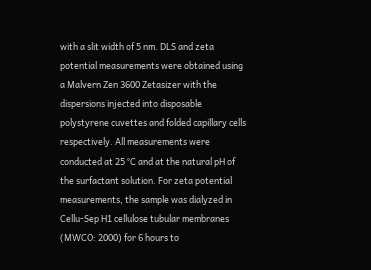with a slit width of 5 nm. DLS and zeta potential measurements were obtained using a Malvern Zen 3600 Zetasizer with the dispersions injected into disposable polystyrene cuvettes and folded capillary cells respectively. All measurements were conducted at 25 °C and at the natural pH of the surfactant solution. For zeta potential measurements, the sample was dialyzed in Cellu-Sep H1 cellulose tubular membranes (MWCO: 2000) for 6 hours to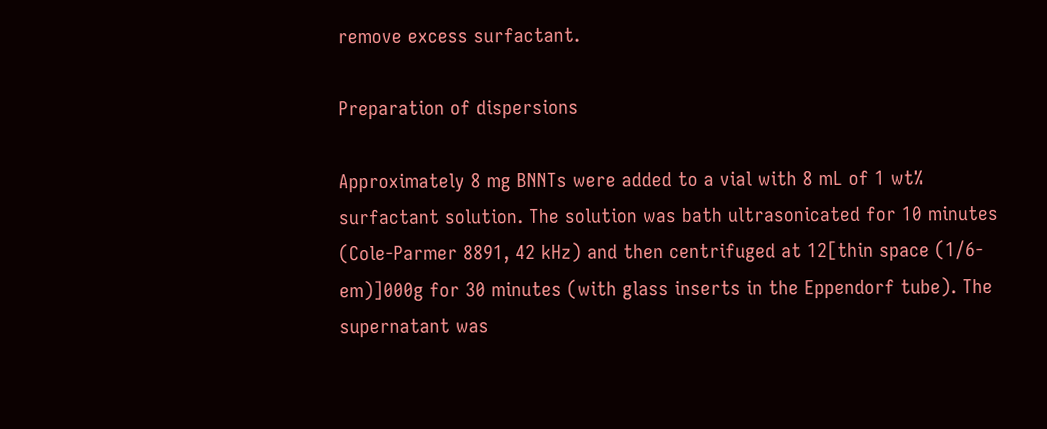remove excess surfactant.

Preparation of dispersions

Approximately 8 mg BNNTs were added to a vial with 8 mL of 1 wt% surfactant solution. The solution was bath ultrasonicated for 10 minutes (Cole-Parmer 8891, 42 kHz) and then centrifuged at 12[thin space (1/6-em)]000g for 30 minutes (with glass inserts in the Eppendorf tube). The supernatant was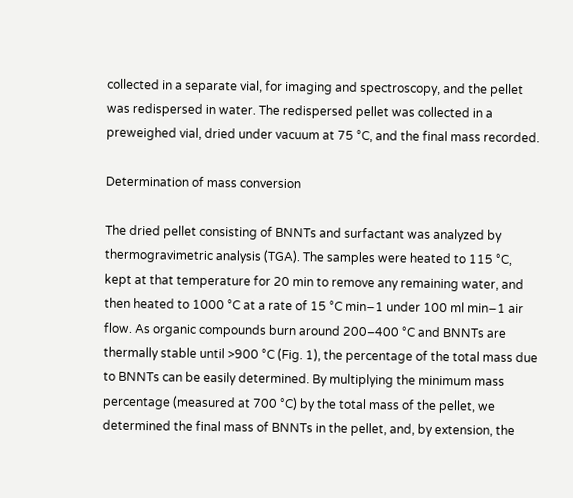collected in a separate vial, for imaging and spectroscopy, and the pellet was redispersed in water. The redispersed pellet was collected in a preweighed vial, dried under vacuum at 75 °C, and the final mass recorded.

Determination of mass conversion

The dried pellet consisting of BNNTs and surfactant was analyzed by thermogravimetric analysis (TGA). The samples were heated to 115 °C, kept at that temperature for 20 min to remove any remaining water, and then heated to 1000 °C at a rate of 15 °C min−1 under 100 ml min−1 air flow. As organic compounds burn around 200–400 °C and BNNTs are thermally stable until >900 °C (Fig. 1), the percentage of the total mass due to BNNTs can be easily determined. By multiplying the minimum mass percentage (measured at 700 °C) by the total mass of the pellet, we determined the final mass of BNNTs in the pellet, and, by extension, the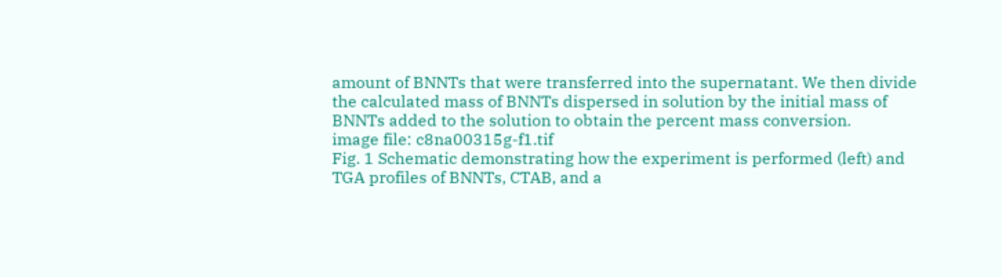amount of BNNTs that were transferred into the supernatant. We then divide the calculated mass of BNNTs dispersed in solution by the initial mass of BNNTs added to the solution to obtain the percent mass conversion.
image file: c8na00315g-f1.tif
Fig. 1 Schematic demonstrating how the experiment is performed (left) and TGA profiles of BNNTs, CTAB, and a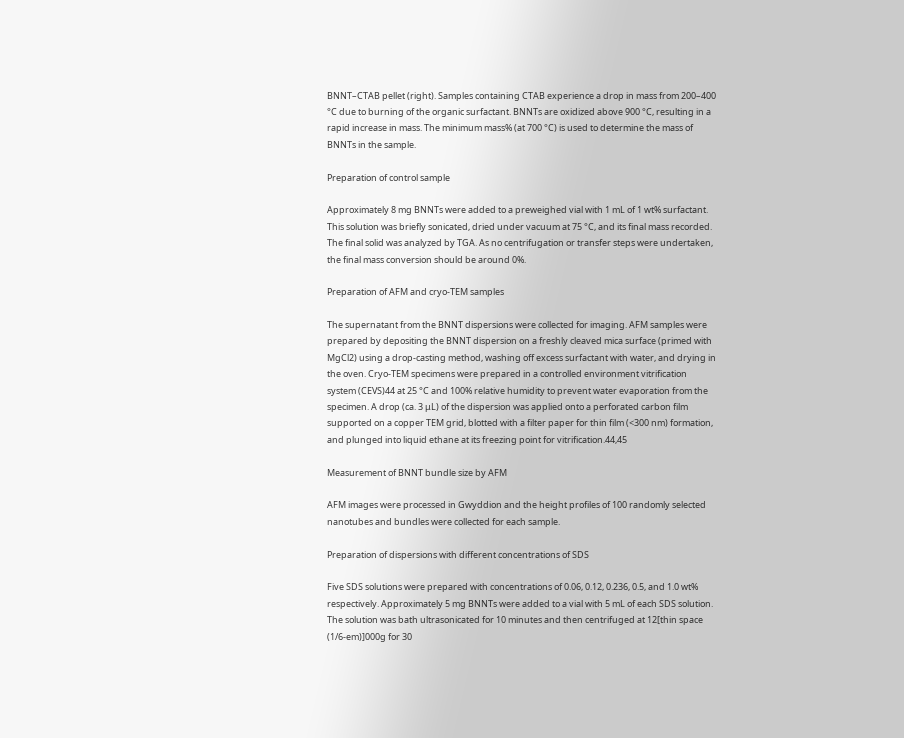BNNT–CTAB pellet (right). Samples containing CTAB experience a drop in mass from 200–400 °C due to burning of the organic surfactant. BNNTs are oxidized above 900 °C, resulting in a rapid increase in mass. The minimum mass% (at 700 °C) is used to determine the mass of BNNTs in the sample.

Preparation of control sample

Approximately 8 mg BNNTs were added to a preweighed vial with 1 mL of 1 wt% surfactant. This solution was briefly sonicated, dried under vacuum at 75 °C, and its final mass recorded. The final solid was analyzed by TGA. As no centrifugation or transfer steps were undertaken, the final mass conversion should be around 0%.

Preparation of AFM and cryo-TEM samples

The supernatant from the BNNT dispersions were collected for imaging. AFM samples were prepared by depositing the BNNT dispersion on a freshly cleaved mica surface (primed with MgCl2) using a drop-casting method, washing off excess surfactant with water, and drying in the oven. Cryo-TEM specimens were prepared in a controlled environment vitrification system (CEVS)44 at 25 °C and 100% relative humidity to prevent water evaporation from the specimen. A drop (ca. 3 μL) of the dispersion was applied onto a perforated carbon film supported on a copper TEM grid, blotted with a filter paper for thin film (<300 nm) formation, and plunged into liquid ethane at its freezing point for vitrification.44,45

Measurement of BNNT bundle size by AFM

AFM images were processed in Gwyddion and the height profiles of 100 randomly selected nanotubes and bundles were collected for each sample.

Preparation of dispersions with different concentrations of SDS

Five SDS solutions were prepared with concentrations of 0.06, 0.12, 0.236, 0.5, and 1.0 wt% respectively. Approximately 5 mg BNNTs were added to a vial with 5 mL of each SDS solution. The solution was bath ultrasonicated for 10 minutes and then centrifuged at 12[thin space (1/6-em)]000g for 30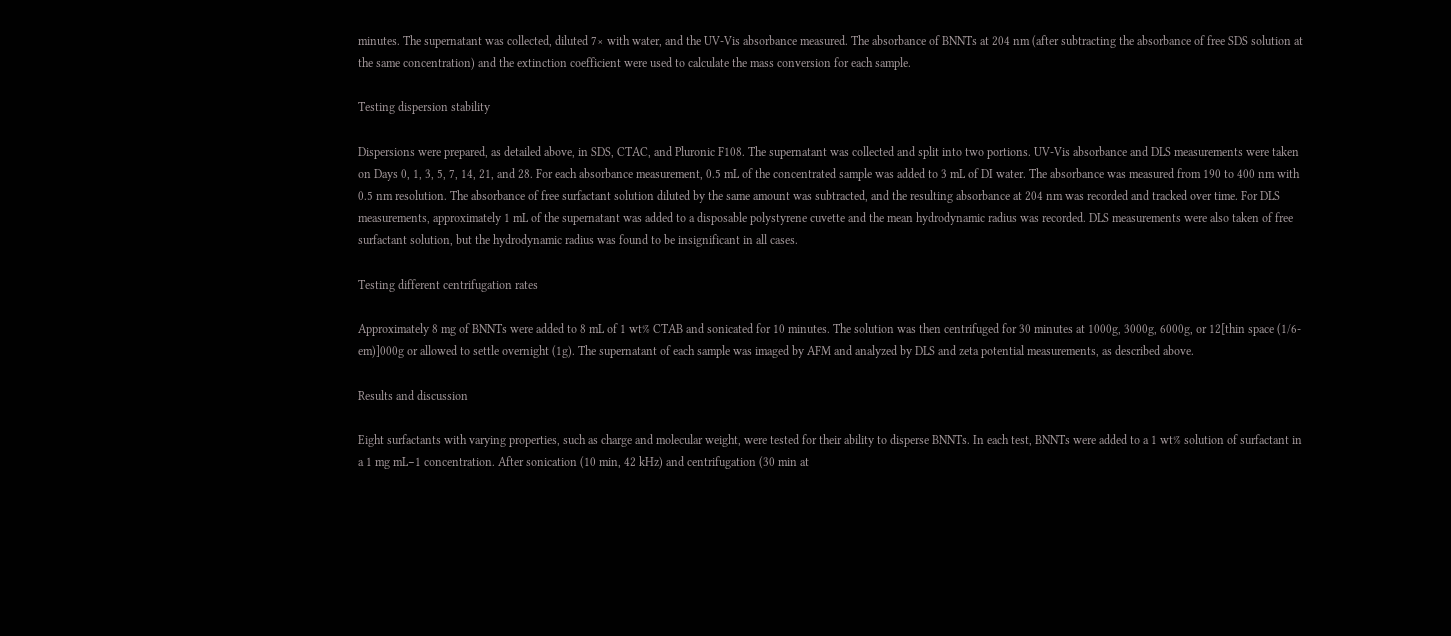minutes. The supernatant was collected, diluted 7× with water, and the UV-Vis absorbance measured. The absorbance of BNNTs at 204 nm (after subtracting the absorbance of free SDS solution at the same concentration) and the extinction coefficient were used to calculate the mass conversion for each sample.

Testing dispersion stability

Dispersions were prepared, as detailed above, in SDS, CTAC, and Pluronic F108. The supernatant was collected and split into two portions. UV-Vis absorbance and DLS measurements were taken on Days 0, 1, 3, 5, 7, 14, 21, and 28. For each absorbance measurement, 0.5 mL of the concentrated sample was added to 3 mL of DI water. The absorbance was measured from 190 to 400 nm with 0.5 nm resolution. The absorbance of free surfactant solution diluted by the same amount was subtracted, and the resulting absorbance at 204 nm was recorded and tracked over time. For DLS measurements, approximately 1 mL of the supernatant was added to a disposable polystyrene cuvette and the mean hydrodynamic radius was recorded. DLS measurements were also taken of free surfactant solution, but the hydrodynamic radius was found to be insignificant in all cases.

Testing different centrifugation rates

Approximately 8 mg of BNNTs were added to 8 mL of 1 wt% CTAB and sonicated for 10 minutes. The solution was then centrifuged for 30 minutes at 1000g, 3000g, 6000g, or 12[thin space (1/6-em)]000g or allowed to settle overnight (1g). The supernatant of each sample was imaged by AFM and analyzed by DLS and zeta potential measurements, as described above.

Results and discussion

Eight surfactants with varying properties, such as charge and molecular weight, were tested for their ability to disperse BNNTs. In each test, BNNTs were added to a 1 wt% solution of surfactant in a 1 mg mL−1 concentration. After sonication (10 min, 42 kHz) and centrifugation (30 min at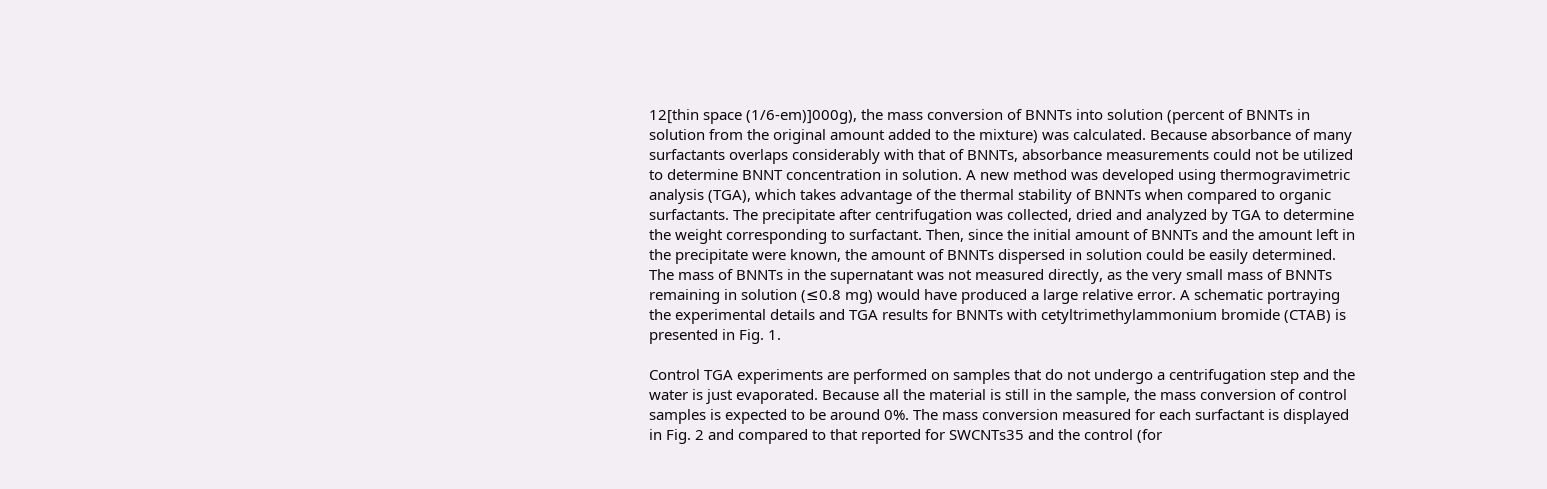12[thin space (1/6-em)]000g), the mass conversion of BNNTs into solution (percent of BNNTs in solution from the original amount added to the mixture) was calculated. Because absorbance of many surfactants overlaps considerably with that of BNNTs, absorbance measurements could not be utilized to determine BNNT concentration in solution. A new method was developed using thermogravimetric analysis (TGA), which takes advantage of the thermal stability of BNNTs when compared to organic surfactants. The precipitate after centrifugation was collected, dried and analyzed by TGA to determine the weight corresponding to surfactant. Then, since the initial amount of BNNTs and the amount left in the precipitate were known, the amount of BNNTs dispersed in solution could be easily determined. The mass of BNNTs in the supernatant was not measured directly, as the very small mass of BNNTs remaining in solution (≤0.8 mg) would have produced a large relative error. A schematic portraying the experimental details and TGA results for BNNTs with cetyltrimethylammonium bromide (CTAB) is presented in Fig. 1.

Control TGA experiments are performed on samples that do not undergo a centrifugation step and the water is just evaporated. Because all the material is still in the sample, the mass conversion of control samples is expected to be around 0%. The mass conversion measured for each surfactant is displayed in Fig. 2 and compared to that reported for SWCNTs35 and the control (for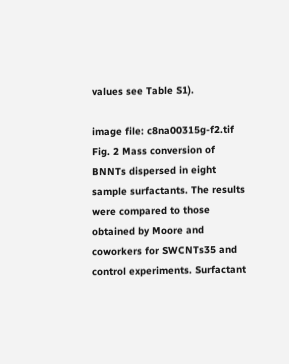values see Table S1).

image file: c8na00315g-f2.tif
Fig. 2 Mass conversion of BNNTs dispersed in eight sample surfactants. The results were compared to those obtained by Moore and coworkers for SWCNTs35 and control experiments. Surfactant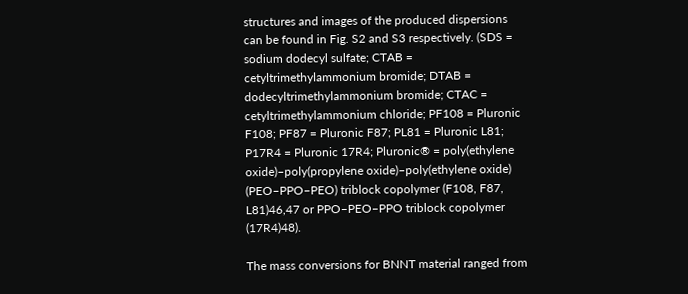structures and images of the produced dispersions can be found in Fig. S2 and S3 respectively. (SDS = sodium dodecyl sulfate; CTAB = cetyltrimethylammonium bromide; DTAB = dodecyltrimethylammonium bromide; CTAC = cetyltrimethylammonium chloride; PF108 = Pluronic F108; PF87 = Pluronic F87; PL81 = Pluronic L81; P17R4 = Pluronic 17R4; Pluronic® = poly(ethylene oxide)–poly(propylene oxide)–poly(ethylene oxide) (PEO–PPO–PEO) triblock copolymer (F108, F87, L81)46,47 or PPO–PEO–PPO triblock copolymer (17R4)48).

The mass conversions for BNNT material ranged from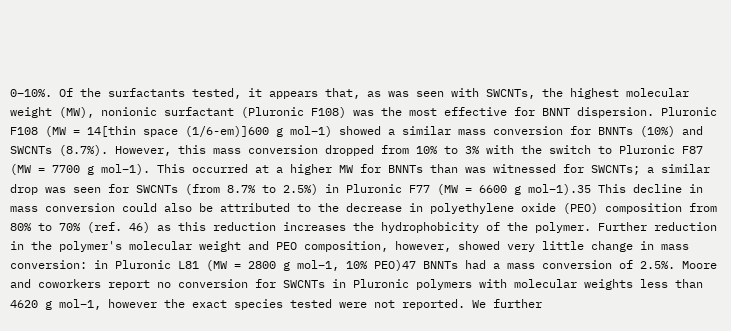0–10%. Of the surfactants tested, it appears that, as was seen with SWCNTs, the highest molecular weight (MW), nonionic surfactant (Pluronic F108) was the most effective for BNNT dispersion. Pluronic F108 (MW = 14[thin space (1/6-em)]600 g mol−1) showed a similar mass conversion for BNNTs (10%) and SWCNTs (8.7%). However, this mass conversion dropped from 10% to 3% with the switch to Pluronic F87 (MW = 7700 g mol−1). This occurred at a higher MW for BNNTs than was witnessed for SWCNTs; a similar drop was seen for SWCNTs (from 8.7% to 2.5%) in Pluronic F77 (MW = 6600 g mol−1).35 This decline in mass conversion could also be attributed to the decrease in polyethylene oxide (PEO) composition from 80% to 70% (ref. 46) as this reduction increases the hydrophobicity of the polymer. Further reduction in the polymer's molecular weight and PEO composition, however, showed very little change in mass conversion: in Pluronic L81 (MW = 2800 g mol−1, 10% PEO)47 BNNTs had a mass conversion of 2.5%. Moore and coworkers report no conversion for SWCNTs in Pluronic polymers with molecular weights less than 4620 g mol−1, however the exact species tested were not reported. We further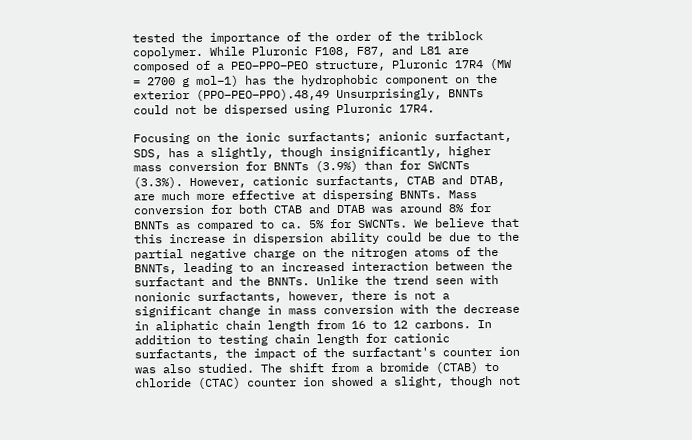tested the importance of the order of the triblock copolymer. While Pluronic F108, F87, and L81 are composed of a PEO–PPO–PEO structure, Pluronic 17R4 (MW = 2700 g mol−1) has the hydrophobic component on the exterior (PPO–PEO–PPO).48,49 Unsurprisingly, BNNTs could not be dispersed using Pluronic 17R4.

Focusing on the ionic surfactants; anionic surfactant, SDS, has a slightly, though insignificantly, higher mass conversion for BNNTs (3.9%) than for SWCNTs (3.3%). However, cationic surfactants, CTAB and DTAB, are much more effective at dispersing BNNTs. Mass conversion for both CTAB and DTAB was around 8% for BNNTs as compared to ca. 5% for SWCNTs. We believe that this increase in dispersion ability could be due to the partial negative charge on the nitrogen atoms of the BNNTs, leading to an increased interaction between the surfactant and the BNNTs. Unlike the trend seen with nonionic surfactants, however, there is not a significant change in mass conversion with the decrease in aliphatic chain length from 16 to 12 carbons. In addition to testing chain length for cationic surfactants, the impact of the surfactant's counter ion was also studied. The shift from a bromide (CTAB) to chloride (CTAC) counter ion showed a slight, though not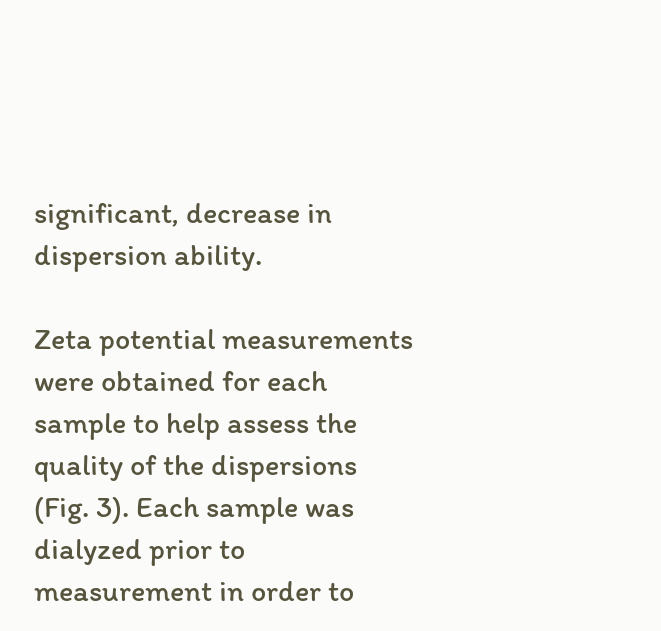significant, decrease in dispersion ability.

Zeta potential measurements were obtained for each sample to help assess the quality of the dispersions (Fig. 3). Each sample was dialyzed prior to measurement in order to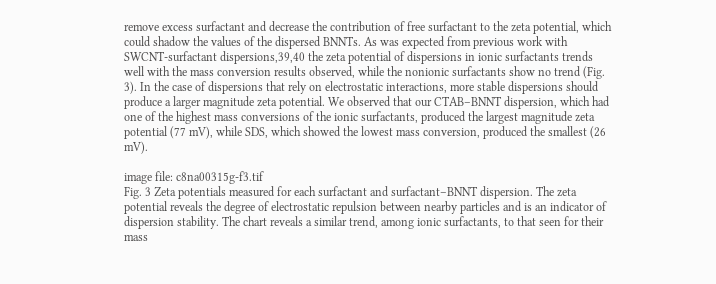remove excess surfactant and decrease the contribution of free surfactant to the zeta potential, which could shadow the values of the dispersed BNNTs. As was expected from previous work with SWCNT-surfactant dispersions,39,40 the zeta potential of dispersions in ionic surfactants trends well with the mass conversion results observed, while the nonionic surfactants show no trend (Fig. 3). In the case of dispersions that rely on electrostatic interactions, more stable dispersions should produce a larger magnitude zeta potential. We observed that our CTAB–BNNT dispersion, which had one of the highest mass conversions of the ionic surfactants, produced the largest magnitude zeta potential (77 mV), while SDS, which showed the lowest mass conversion, produced the smallest (26 mV).

image file: c8na00315g-f3.tif
Fig. 3 Zeta potentials measured for each surfactant and surfactant–BNNT dispersion. The zeta potential reveals the degree of electrostatic repulsion between nearby particles and is an indicator of dispersion stability. The chart reveals a similar trend, among ionic surfactants, to that seen for their mass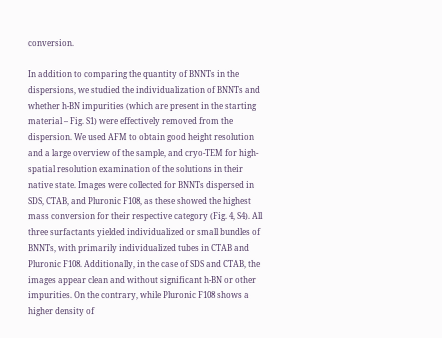conversion.

In addition to comparing the quantity of BNNTs in the dispersions, we studied the individualization of BNNTs and whether h-BN impurities (which are present in the starting material – Fig. S1) were effectively removed from the dispersion. We used AFM to obtain good height resolution and a large overview of the sample, and cryo-TEM for high-spatial resolution examination of the solutions in their native state. Images were collected for BNNTs dispersed in SDS, CTAB, and Pluronic F108, as these showed the highest mass conversion for their respective category (Fig. 4, S4). All three surfactants yielded individualized or small bundles of BNNTs, with primarily individualized tubes in CTAB and Pluronic F108. Additionally, in the case of SDS and CTAB, the images appear clean and without significant h-BN or other impurities. On the contrary, while Pluronic F108 shows a higher density of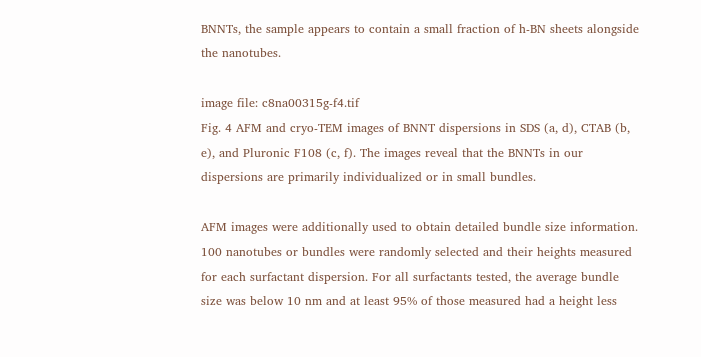BNNTs, the sample appears to contain a small fraction of h-BN sheets alongside the nanotubes.

image file: c8na00315g-f4.tif
Fig. 4 AFM and cryo-TEM images of BNNT dispersions in SDS (a, d), CTAB (b, e), and Pluronic F108 (c, f). The images reveal that the BNNTs in our dispersions are primarily individualized or in small bundles.

AFM images were additionally used to obtain detailed bundle size information. 100 nanotubes or bundles were randomly selected and their heights measured for each surfactant dispersion. For all surfactants tested, the average bundle size was below 10 nm and at least 95% of those measured had a height less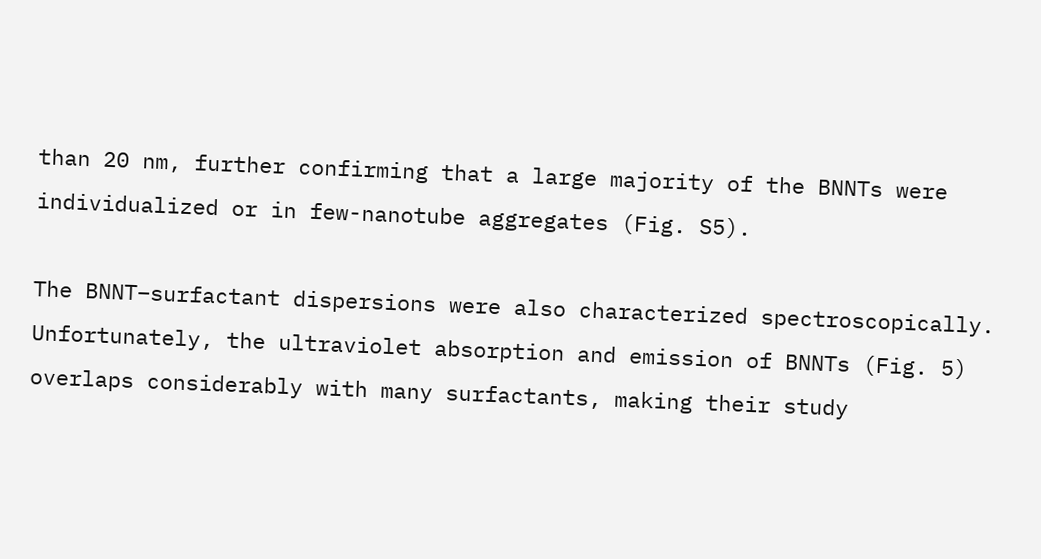than 20 nm, further confirming that a large majority of the BNNTs were individualized or in few-nanotube aggregates (Fig. S5).

The BNNT–surfactant dispersions were also characterized spectroscopically. Unfortunately, the ultraviolet absorption and emission of BNNTs (Fig. 5) overlaps considerably with many surfactants, making their study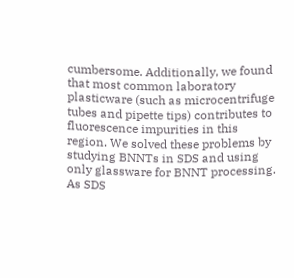cumbersome. Additionally, we found that most common laboratory plasticware (such as microcentrifuge tubes and pipette tips) contributes to fluorescence impurities in this region. We solved these problems by studying BNNTs in SDS and using only glassware for BNNT processing. As SDS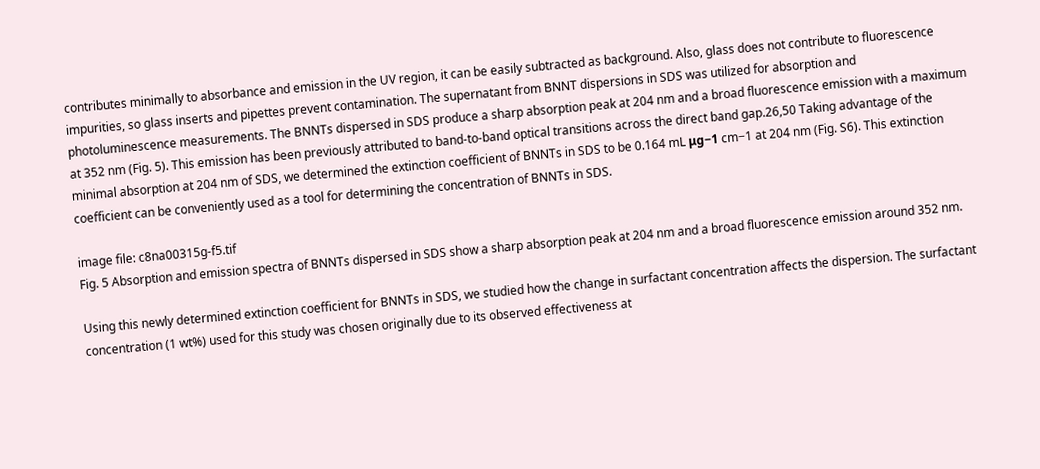contributes minimally to absorbance and emission in the UV region, it can be easily subtracted as background. Also, glass does not contribute to fluorescence impurities, so glass inserts and pipettes prevent contamination. The supernatant from BNNT dispersions in SDS was utilized for absorption and photoluminescence measurements. The BNNTs dispersed in SDS produce a sharp absorption peak at 204 nm and a broad fluorescence emission with a maximum at 352 nm (Fig. 5). This emission has been previously attributed to band-to-band optical transitions across the direct band gap.26,50 Taking advantage of the minimal absorption at 204 nm of SDS, we determined the extinction coefficient of BNNTs in SDS to be 0.164 mL μg−1 cm−1 at 204 nm (Fig. S6). This extinction coefficient can be conveniently used as a tool for determining the concentration of BNNTs in SDS.

image file: c8na00315g-f5.tif
Fig. 5 Absorption and emission spectra of BNNTs dispersed in SDS show a sharp absorption peak at 204 nm and a broad fluorescence emission around 352 nm.

Using this newly determined extinction coefficient for BNNTs in SDS, we studied how the change in surfactant concentration affects the dispersion. The surfactant concentration (1 wt%) used for this study was chosen originally due to its observed effectiveness at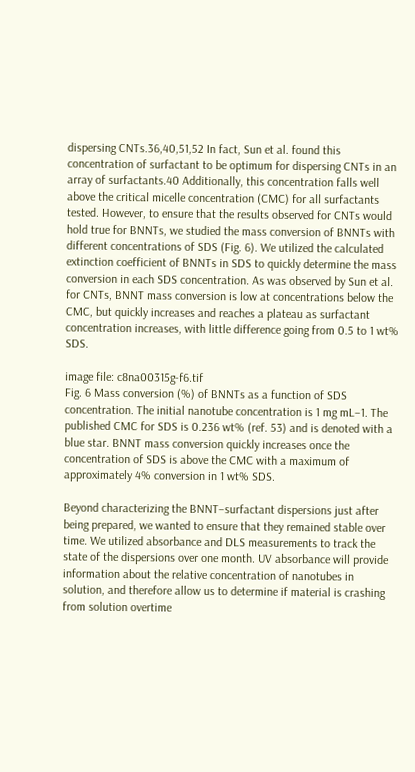dispersing CNTs.36,40,51,52 In fact, Sun et al. found this concentration of surfactant to be optimum for dispersing CNTs in an array of surfactants.40 Additionally, this concentration falls well above the critical micelle concentration (CMC) for all surfactants tested. However, to ensure that the results observed for CNTs would hold true for BNNTs, we studied the mass conversion of BNNTs with different concentrations of SDS (Fig. 6). We utilized the calculated extinction coefficient of BNNTs in SDS to quickly determine the mass conversion in each SDS concentration. As was observed by Sun et al. for CNTs, BNNT mass conversion is low at concentrations below the CMC, but quickly increases and reaches a plateau as surfactant concentration increases, with little difference going from 0.5 to 1 wt% SDS.

image file: c8na00315g-f6.tif
Fig. 6 Mass conversion (%) of BNNTs as a function of SDS concentration. The initial nanotube concentration is 1 mg mL−1. The published CMC for SDS is 0.236 wt% (ref. 53) and is denoted with a blue star. BNNT mass conversion quickly increases once the concentration of SDS is above the CMC with a maximum of approximately 4% conversion in 1 wt% SDS.

Beyond characterizing the BNNT–surfactant dispersions just after being prepared, we wanted to ensure that they remained stable over time. We utilized absorbance and DLS measurements to track the state of the dispersions over one month. UV absorbance will provide information about the relative concentration of nanotubes in solution, and therefore allow us to determine if material is crashing from solution overtime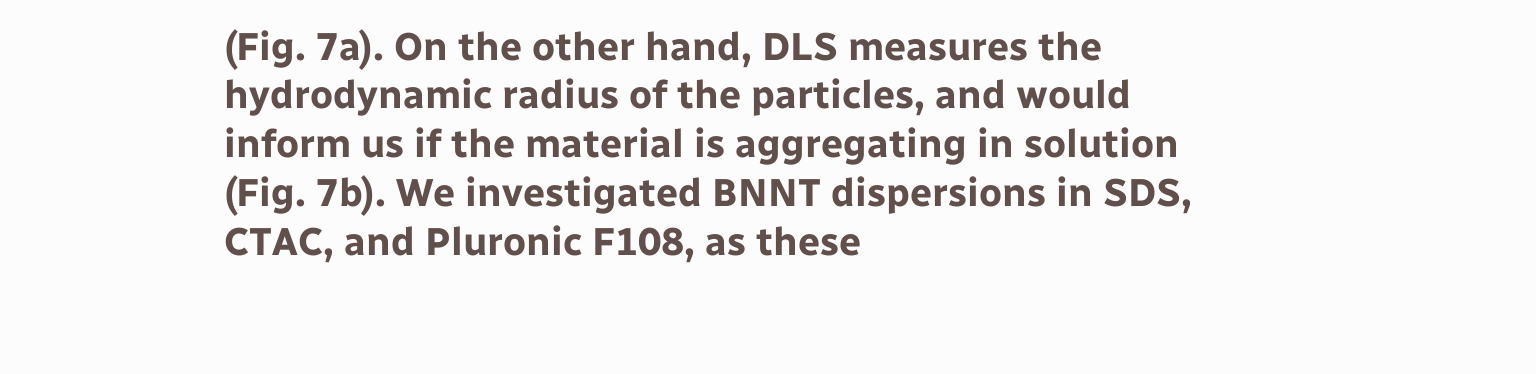(Fig. 7a). On the other hand, DLS measures the hydrodynamic radius of the particles, and would inform us if the material is aggregating in solution (Fig. 7b). We investigated BNNT dispersions in SDS, CTAC, and Pluronic F108, as these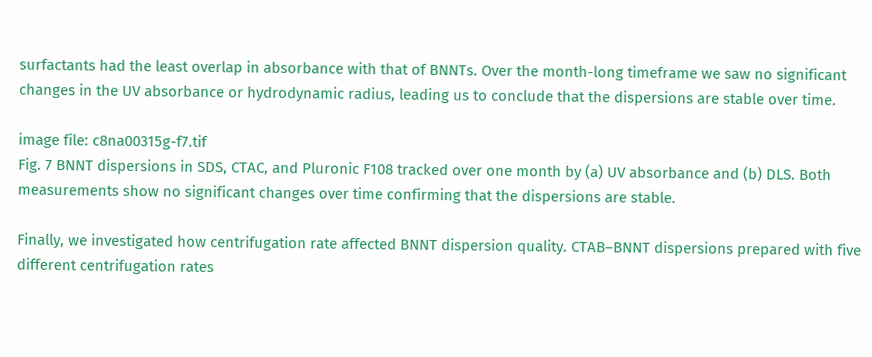surfactants had the least overlap in absorbance with that of BNNTs. Over the month-long timeframe we saw no significant changes in the UV absorbance or hydrodynamic radius, leading us to conclude that the dispersions are stable over time.

image file: c8na00315g-f7.tif
Fig. 7 BNNT dispersions in SDS, CTAC, and Pluronic F108 tracked over one month by (a) UV absorbance and (b) DLS. Both measurements show no significant changes over time confirming that the dispersions are stable.

Finally, we investigated how centrifugation rate affected BNNT dispersion quality. CTAB–BNNT dispersions prepared with five different centrifugation rates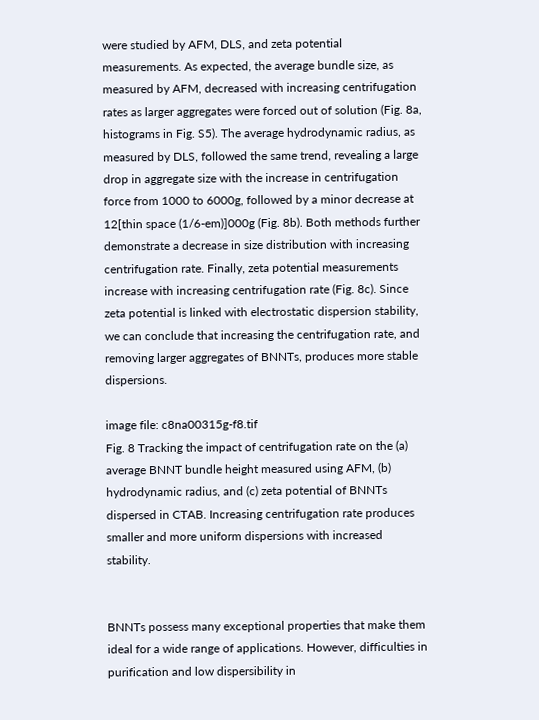were studied by AFM, DLS, and zeta potential measurements. As expected, the average bundle size, as measured by AFM, decreased with increasing centrifugation rates as larger aggregates were forced out of solution (Fig. 8a, histograms in Fig. S5). The average hydrodynamic radius, as measured by DLS, followed the same trend, revealing a large drop in aggregate size with the increase in centrifugation force from 1000 to 6000g, followed by a minor decrease at 12[thin space (1/6-em)]000g (Fig. 8b). Both methods further demonstrate a decrease in size distribution with increasing centrifugation rate. Finally, zeta potential measurements increase with increasing centrifugation rate (Fig. 8c). Since zeta potential is linked with electrostatic dispersion stability, we can conclude that increasing the centrifugation rate, and removing larger aggregates of BNNTs, produces more stable dispersions.

image file: c8na00315g-f8.tif
Fig. 8 Tracking the impact of centrifugation rate on the (a) average BNNT bundle height measured using AFM, (b) hydrodynamic radius, and (c) zeta potential of BNNTs dispersed in CTAB. Increasing centrifugation rate produces smaller and more uniform dispersions with increased stability.


BNNTs possess many exceptional properties that make them ideal for a wide range of applications. However, difficulties in purification and low dispersibility in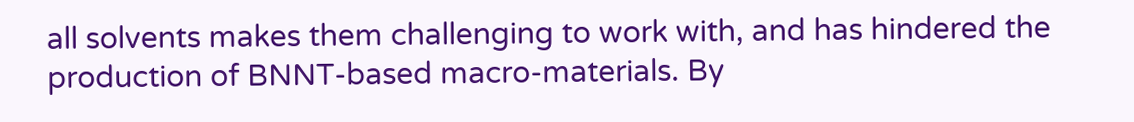all solvents makes them challenging to work with, and has hindered the production of BNNT-based macro-materials. By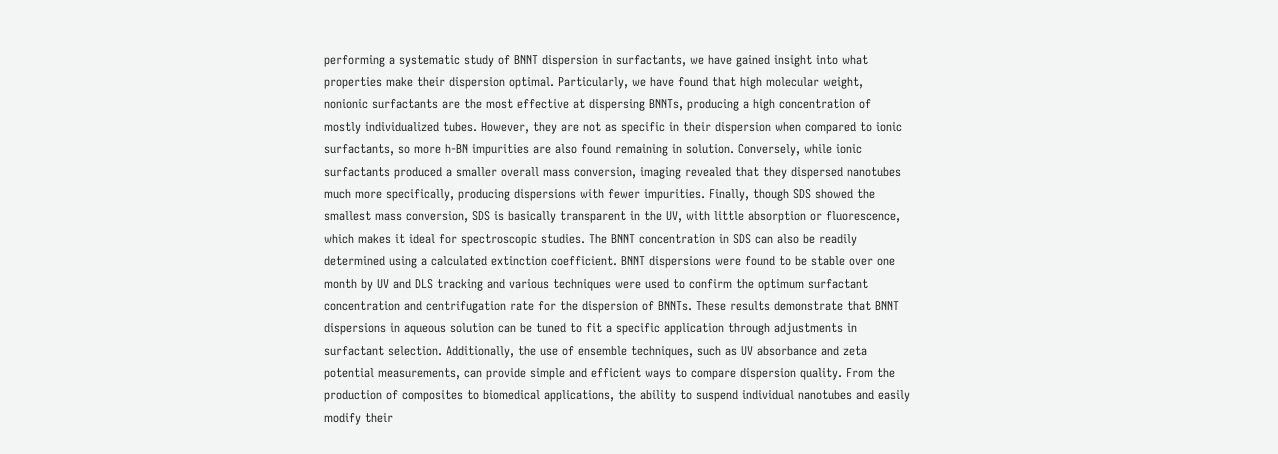performing a systematic study of BNNT dispersion in surfactants, we have gained insight into what properties make their dispersion optimal. Particularly, we have found that high molecular weight, nonionic surfactants are the most effective at dispersing BNNTs, producing a high concentration of mostly individualized tubes. However, they are not as specific in their dispersion when compared to ionic surfactants, so more h-BN impurities are also found remaining in solution. Conversely, while ionic surfactants produced a smaller overall mass conversion, imaging revealed that they dispersed nanotubes much more specifically, producing dispersions with fewer impurities. Finally, though SDS showed the smallest mass conversion, SDS is basically transparent in the UV, with little absorption or fluorescence, which makes it ideal for spectroscopic studies. The BNNT concentration in SDS can also be readily determined using a calculated extinction coefficient. BNNT dispersions were found to be stable over one month by UV and DLS tracking and various techniques were used to confirm the optimum surfactant concentration and centrifugation rate for the dispersion of BNNTs. These results demonstrate that BNNT dispersions in aqueous solution can be tuned to fit a specific application through adjustments in surfactant selection. Additionally, the use of ensemble techniques, such as UV absorbance and zeta potential measurements, can provide simple and efficient ways to compare dispersion quality. From the production of composites to biomedical applications, the ability to suspend individual nanotubes and easily modify their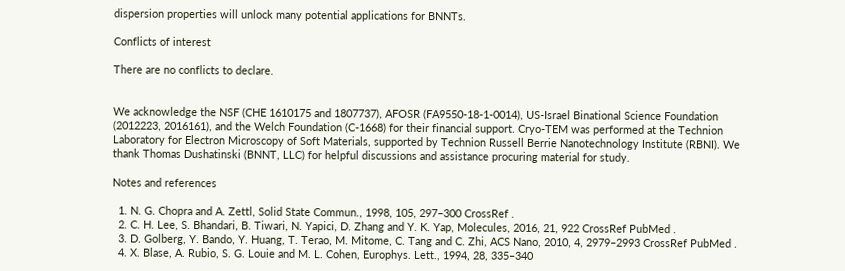dispersion properties will unlock many potential applications for BNNTs.

Conflicts of interest

There are no conflicts to declare.


We acknowledge the NSF (CHE 1610175 and 1807737), AFOSR (FA9550-18-1-0014), US-Israel Binational Science Foundation (2012223, 2016161), and the Welch Foundation (C-1668) for their financial support. Cryo-TEM was performed at the Technion Laboratory for Electron Microscopy of Soft Materials, supported by Technion Russell Berrie Nanotechnology Institute (RBNI). We thank Thomas Dushatinski (BNNT, LLC) for helpful discussions and assistance procuring material for study.

Notes and references

  1. N. G. Chopra and A. Zettl, Solid State Commun., 1998, 105, 297–300 CrossRef .
  2. C. H. Lee, S. Bhandari, B. Tiwari, N. Yapici, D. Zhang and Y. K. Yap, Molecules, 2016, 21, 922 CrossRef PubMed .
  3. D. Golberg, Y. Bando, Y. Huang, T. Terao, M. Mitome, C. Tang and C. Zhi, ACS Nano, 2010, 4, 2979–2993 CrossRef PubMed .
  4. X. Blase, A. Rubio, S. G. Louie and M. L. Cohen, Europhys. Lett., 1994, 28, 335–340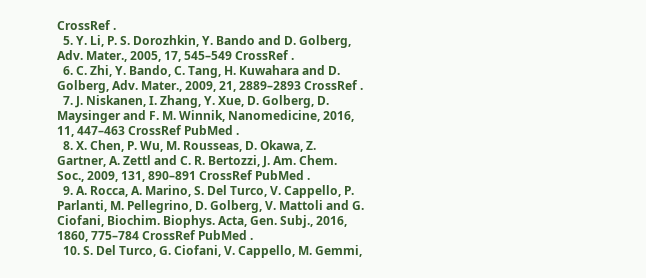CrossRef .
  5. Y. Li, P. S. Dorozhkin, Y. Bando and D. Golberg, Adv. Mater., 2005, 17, 545–549 CrossRef .
  6. C. Zhi, Y. Bando, C. Tang, H. Kuwahara and D. Golberg, Adv. Mater., 2009, 21, 2889–2893 CrossRef .
  7. J. Niskanen, I. Zhang, Y. Xue, D. Golberg, D. Maysinger and F. M. Winnik, Nanomedicine, 2016, 11, 447–463 CrossRef PubMed .
  8. X. Chen, P. Wu, M. Rousseas, D. Okawa, Z. Gartner, A. Zettl and C. R. Bertozzi, J. Am. Chem. Soc., 2009, 131, 890–891 CrossRef PubMed .
  9. A. Rocca, A. Marino, S. Del Turco, V. Cappello, P. Parlanti, M. Pellegrino, D. Golberg, V. Mattoli and G. Ciofani, Biochim. Biophys. Acta, Gen. Subj., 2016, 1860, 775–784 CrossRef PubMed .
  10. S. Del Turco, G. Ciofani, V. Cappello, M. Gemmi,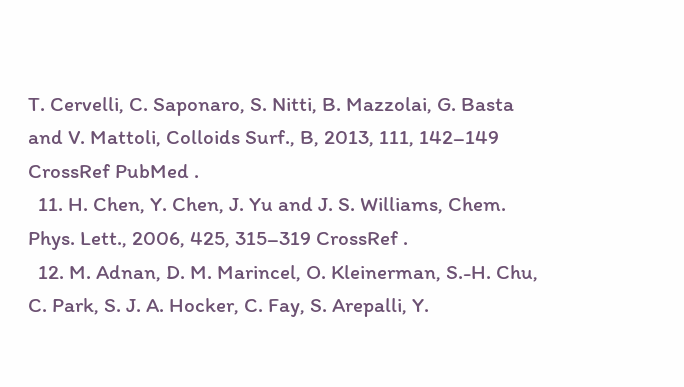T. Cervelli, C. Saponaro, S. Nitti, B. Mazzolai, G. Basta and V. Mattoli, Colloids Surf., B, 2013, 111, 142–149 CrossRef PubMed .
  11. H. Chen, Y. Chen, J. Yu and J. S. Williams, Chem. Phys. Lett., 2006, 425, 315–319 CrossRef .
  12. M. Adnan, D. M. Marincel, O. Kleinerman, S.-H. Chu, C. Park, S. J. A. Hocker, C. Fay, S. Arepalli, Y.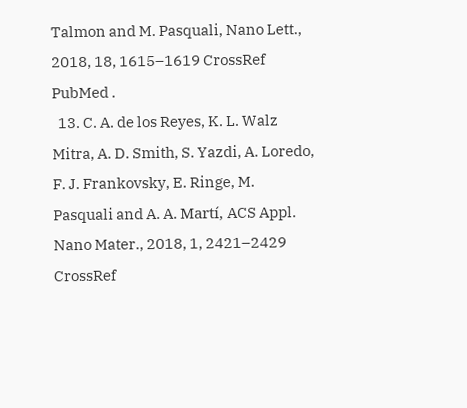Talmon and M. Pasquali, Nano Lett., 2018, 18, 1615–1619 CrossRef PubMed .
  13. C. A. de los Reyes, K. L. Walz Mitra, A. D. Smith, S. Yazdi, A. Loredo, F. J. Frankovsky, E. Ringe, M. Pasquali and A. A. Martí, ACS Appl. Nano Mater., 2018, 1, 2421–2429 CrossRef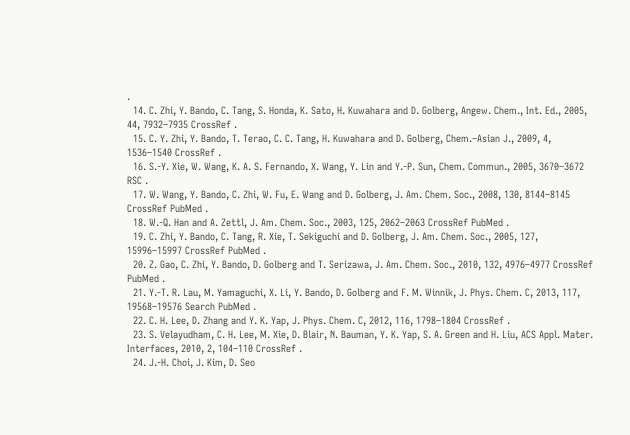.
  14. C. Zhi, Y. Bando, C. Tang, S. Honda, K. Sato, H. Kuwahara and D. Golberg, Angew. Chem., Int. Ed., 2005, 44, 7932–7935 CrossRef .
  15. C. Y. Zhi, Y. Bando, T. Terao, C. C. Tang, H. Kuwahara and D. Golberg, Chem.–Asian J., 2009, 4, 1536–1540 CrossRef .
  16. S.-Y. Xie, W. Wang, K. A. S. Fernando, X. Wang, Y. Lin and Y.-P. Sun, Chem. Commun., 2005, 3670–3672 RSC .
  17. W. Wang, Y. Bando, C. Zhi, W. Fu, E. Wang and D. Golberg, J. Am. Chem. Soc., 2008, 130, 8144–8145 CrossRef PubMed .
  18. W.-Q. Han and A. Zettl, J. Am. Chem. Soc., 2003, 125, 2062–2063 CrossRef PubMed .
  19. C. Zhi, Y. Bando, C. Tang, R. Xie, T. Sekiguchi and D. Golberg, J. Am. Chem. Soc., 2005, 127, 15996–15997 CrossRef PubMed .
  20. Z. Gao, C. Zhi, Y. Bando, D. Golberg and T. Serizawa, J. Am. Chem. Soc., 2010, 132, 4976–4977 CrossRef PubMed .
  21. Y.-T. R. Lau, M. Yamaguchi, X. Li, Y. Bando, D. Golberg and F. M. Winnik, J. Phys. Chem. C, 2013, 117, 19568–19576 Search PubMed .
  22. C. H. Lee, D. Zhang and Y. K. Yap, J. Phys. Chem. C, 2012, 116, 1798–1804 CrossRef .
  23. S. Velayudham, C. H. Lee, M. Xie, D. Blair, N. Bauman, Y. K. Yap, S. A. Green and H. Liu, ACS Appl. Mater. Interfaces, 2010, 2, 104–110 CrossRef .
  24. J.-H. Choi, J. Kim, D. Seo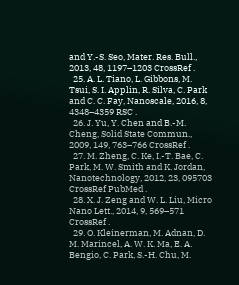and Y.-S. Seo, Mater. Res. Bull., 2013, 48, 1197–1203 CrossRef .
  25. A. L. Tiano, L. Gibbons, M. Tsui, S. I. Applin, R. Silva, C. Park and C. C. Fay, Nanoscale, 2016, 8, 4348–4359 RSC .
  26. J. Yu, Y. Chen and B.-M. Cheng, Solid State Commun., 2009, 149, 763–766 CrossRef .
  27. M. Zheng, C. Ke, I.-T. Bae, C. Park, M. W. Smith and K. Jordan, Nanotechnology, 2012, 23, 095703 CrossRef PubMed .
  28. X. J. Zeng and W. L. Liu, Micro Nano Lett., 2014, 9, 569–571 CrossRef .
  29. O. Kleinerman, M. Adnan, D. M. Marincel, A. W. K. Ma, E. A. Bengio, C. Park, S.-H. Chu, M.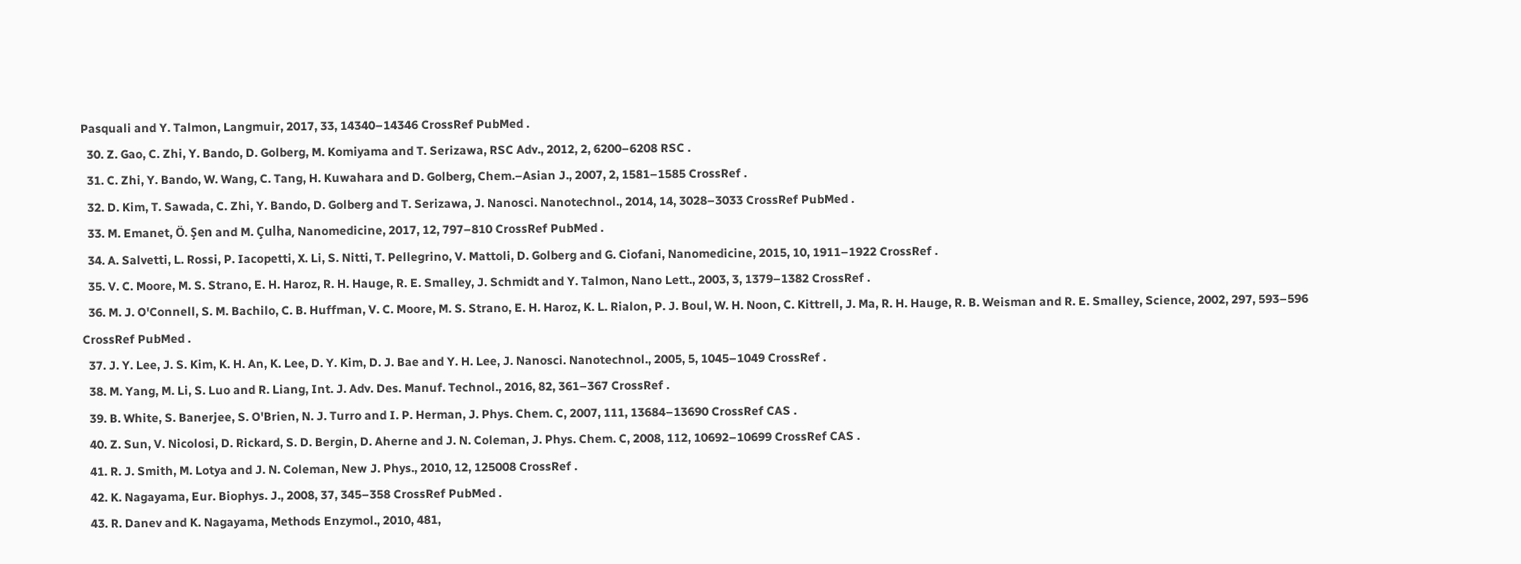Pasquali and Y. Talmon, Langmuir, 2017, 33, 14340–14346 CrossRef PubMed .
  30. Z. Gao, C. Zhi, Y. Bando, D. Golberg, M. Komiyama and T. Serizawa, RSC Adv., 2012, 2, 6200–6208 RSC .
  31. C. Zhi, Y. Bando, W. Wang, C. Tang, H. Kuwahara and D. Golberg, Chem.–Asian J., 2007, 2, 1581–1585 CrossRef .
  32. D. Kim, T. Sawada, C. Zhi, Y. Bando, D. Golberg and T. Serizawa, J. Nanosci. Nanotechnol., 2014, 14, 3028–3033 CrossRef PubMed .
  33. M. Emanet, Ö. Şen and M. Çulha, Nanomedicine, 2017, 12, 797–810 CrossRef PubMed .
  34. A. Salvetti, L. Rossi, P. Iacopetti, X. Li, S. Nitti, T. Pellegrino, V. Mattoli, D. Golberg and G. Ciofani, Nanomedicine, 2015, 10, 1911–1922 CrossRef .
  35. V. C. Moore, M. S. Strano, E. H. Haroz, R. H. Hauge, R. E. Smalley, J. Schmidt and Y. Talmon, Nano Lett., 2003, 3, 1379–1382 CrossRef .
  36. M. J. O'Connell, S. M. Bachilo, C. B. Huffman, V. C. Moore, M. S. Strano, E. H. Haroz, K. L. Rialon, P. J. Boul, W. H. Noon, C. Kittrell, J. Ma, R. H. Hauge, R. B. Weisman and R. E. Smalley, Science, 2002, 297, 593–596 CrossRef PubMed .
  37. J. Y. Lee, J. S. Kim, K. H. An, K. Lee, D. Y. Kim, D. J. Bae and Y. H. Lee, J. Nanosci. Nanotechnol., 2005, 5, 1045–1049 CrossRef .
  38. M. Yang, M. Li, S. Luo and R. Liang, Int. J. Adv. Des. Manuf. Technol., 2016, 82, 361–367 CrossRef .
  39. B. White, S. Banerjee, S. O'Brien, N. J. Turro and I. P. Herman, J. Phys. Chem. C, 2007, 111, 13684–13690 CrossRef CAS .
  40. Z. Sun, V. Nicolosi, D. Rickard, S. D. Bergin, D. Aherne and J. N. Coleman, J. Phys. Chem. C, 2008, 112, 10692–10699 CrossRef CAS .
  41. R. J. Smith, M. Lotya and J. N. Coleman, New J. Phys., 2010, 12, 125008 CrossRef .
  42. K. Nagayama, Eur. Biophys. J., 2008, 37, 345–358 CrossRef PubMed .
  43. R. Danev and K. Nagayama, Methods Enzymol., 2010, 481,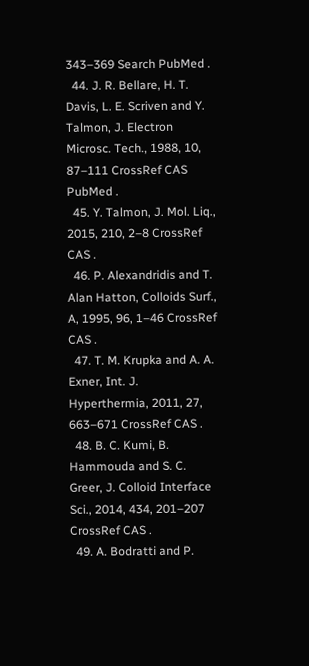343–369 Search PubMed .
  44. J. R. Bellare, H. T. Davis, L. E. Scriven and Y. Talmon, J. Electron Microsc. Tech., 1988, 10, 87–111 CrossRef CAS PubMed .
  45. Y. Talmon, J. Mol. Liq., 2015, 210, 2–8 CrossRef CAS .
  46. P. Alexandridis and T. Alan Hatton, Colloids Surf., A, 1995, 96, 1–46 CrossRef CAS .
  47. T. M. Krupka and A. A. Exner, Int. J. Hyperthermia, 2011, 27, 663–671 CrossRef CAS .
  48. B. C. Kumi, B. Hammouda and S. C. Greer, J. Colloid Interface Sci., 2014, 434, 201–207 CrossRef CAS .
  49. A. Bodratti and P.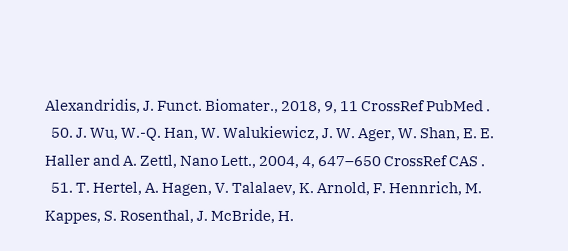Alexandridis, J. Funct. Biomater., 2018, 9, 11 CrossRef PubMed .
  50. J. Wu, W.-Q. Han, W. Walukiewicz, J. W. Ager, W. Shan, E. E. Haller and A. Zettl, Nano Lett., 2004, 4, 647–650 CrossRef CAS .
  51. T. Hertel, A. Hagen, V. Talalaev, K. Arnold, F. Hennrich, M. Kappes, S. Rosenthal, J. McBride, H.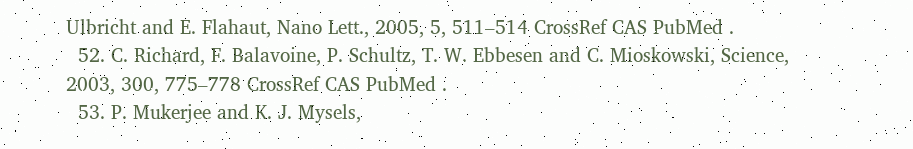Ulbricht and E. Flahaut, Nano Lett., 2005, 5, 511–514 CrossRef CAS PubMed .
  52. C. Richard, F. Balavoine, P. Schultz, T. W. Ebbesen and C. Mioskowski, Science, 2003, 300, 775–778 CrossRef CAS PubMed .
  53. P. Mukerjee and K. J. Mysels,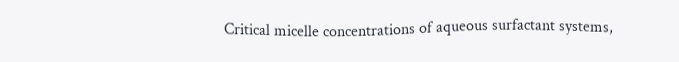Critical micelle concentrations of aqueous surfactant systems,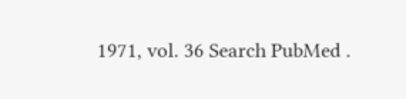1971, vol. 36 Search PubMed .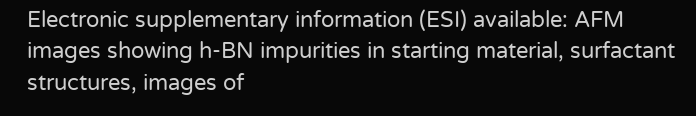Electronic supplementary information (ESI) available: AFM images showing h-BN impurities in starting material, surfactant structures, images of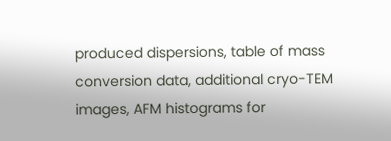produced dispersions, table of mass conversion data, additional cryo-TEM images, AFM histograms for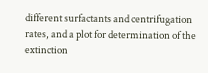different surfactants and centrifugation rates, and a plot for determination of the extinction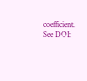coefficient. See DOI: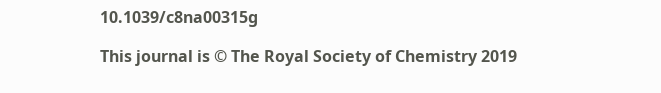10.1039/c8na00315g

This journal is © The Royal Society of Chemistry 2019